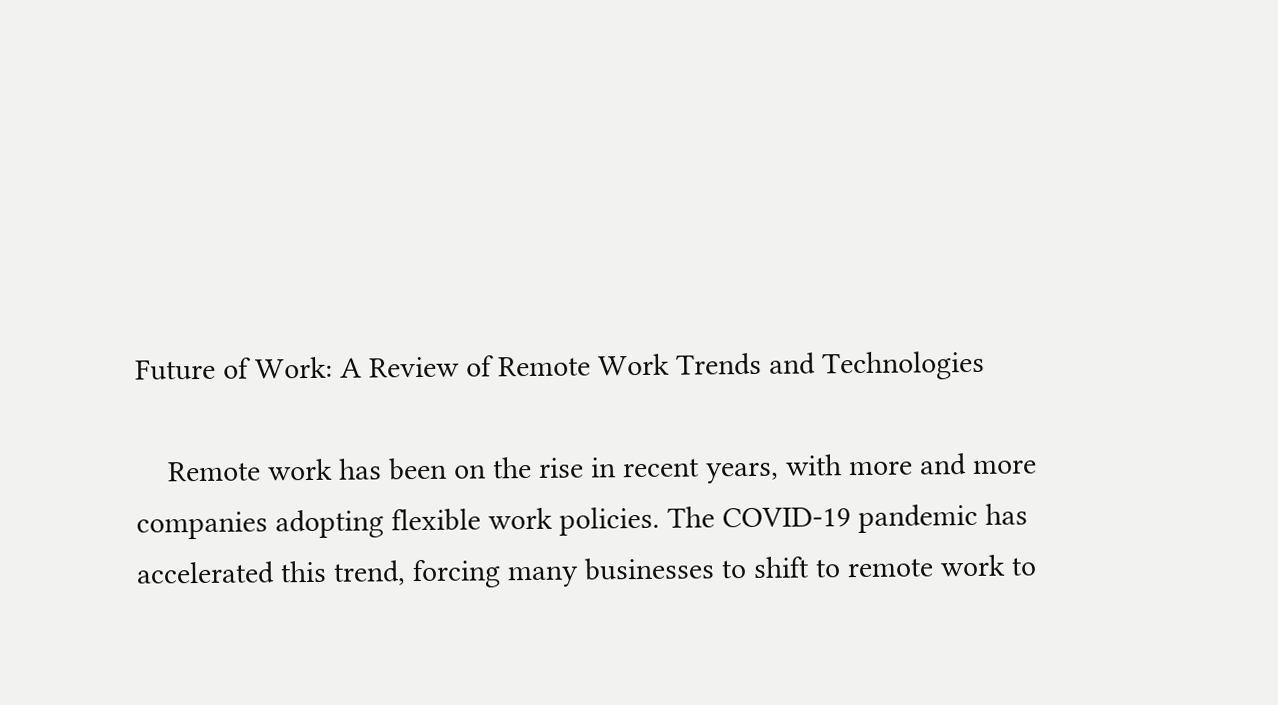Future of Work: A Review of Remote Work Trends and Technologies

    Remote work has been on the rise in recent years, with more and more companies adopting flexible work policies. The COVID-19 pandemic has accelerated this trend, forcing many businesses to shift to remote work to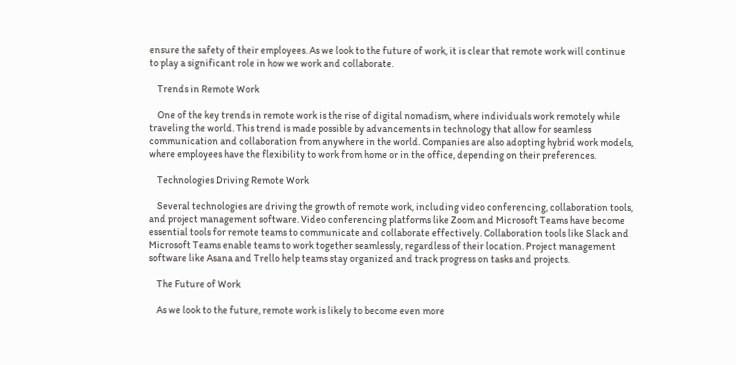ensure the safety of their employees. As we look to the future of work, it is clear that remote work will continue to play a significant role in how we work and collaborate.

    Trends in Remote Work

    One of the key trends in remote work is the rise of digital nomadism, where individuals work remotely while traveling the world. This trend is made possible by advancements in technology that allow for seamless communication and collaboration from anywhere in the world. Companies are also adopting hybrid work models, where employees have the flexibility to work from home or in the office, depending on their preferences.

    Technologies Driving Remote Work

    Several technologies are driving the growth of remote work, including video conferencing, collaboration tools, and project management software. Video conferencing platforms like Zoom and Microsoft Teams have become essential tools for remote teams to communicate and collaborate effectively. Collaboration tools like Slack and Microsoft Teams enable teams to work together seamlessly, regardless of their location. Project management software like Asana and Trello help teams stay organized and track progress on tasks and projects.

    The Future of Work

    As we look to the future, remote work is likely to become even more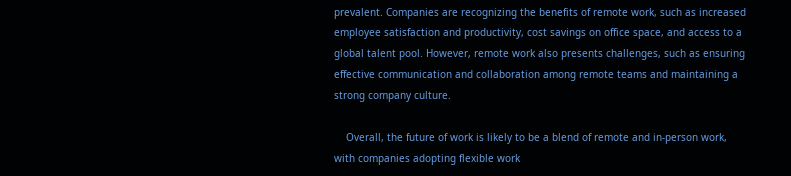prevalent. Companies are recognizing the benefits of remote work, such as increased employee satisfaction and productivity, cost savings on office space, and access to a global talent pool. However, remote work also presents challenges, such as ensuring effective communication and collaboration among remote teams and maintaining a strong company culture.

    Overall, the future of work is likely to be a blend of remote and in-person work, with companies adopting flexible work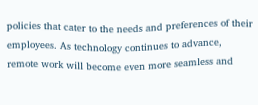policies that cater to the needs and preferences of their employees. As technology continues to advance, remote work will become even more seamless and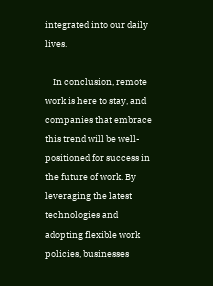integrated into our daily lives.

    In conclusion, remote work is here to stay, and companies that embrace this trend will be well-positioned for success in the future of work. By leveraging the latest technologies and adopting flexible work policies, businesses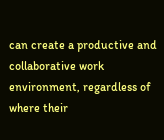can create a productive and collaborative work environment, regardless of where their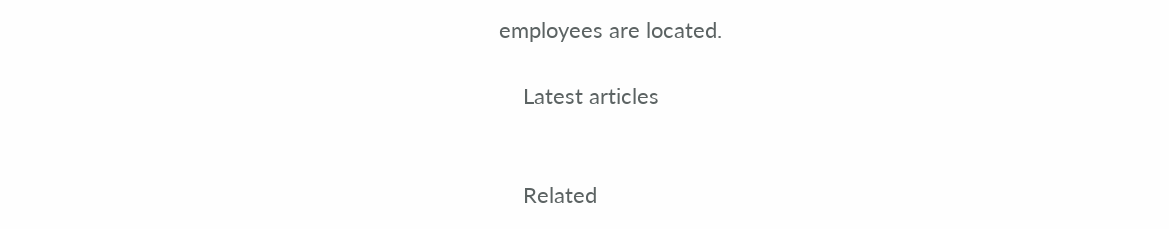employees are located.

    Latest articles


    Related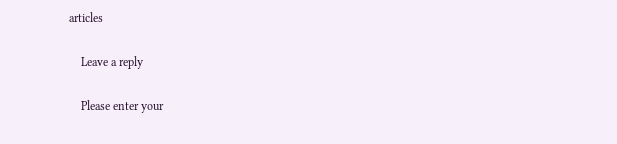articles

    Leave a reply

    Please enter your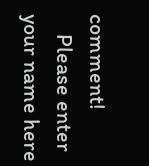comment!
    Please enter your name here